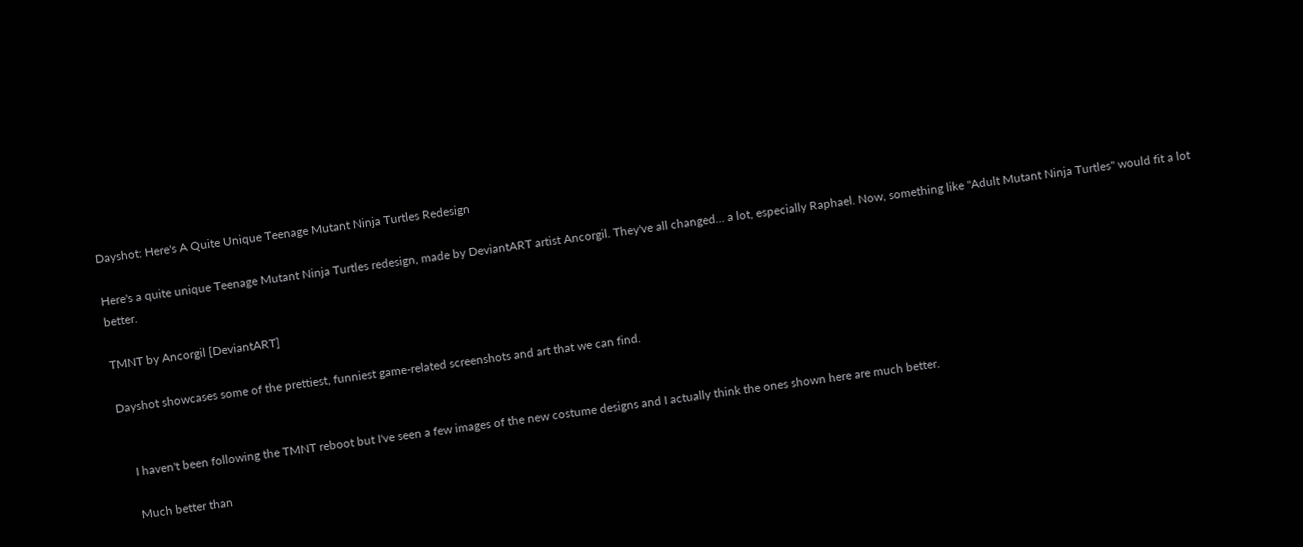Dayshot: Here's A Quite Unique Teenage Mutant Ninja Turtles Redesign

Here's a quite unique Teenage Mutant Ninja Turtles redesign, made by DeviantART artist Ancorgil. They've all changed... a lot, especially Raphael. Now, something like "Adult Mutant Ninja Turtles" would fit a lot better.

TMNT by Ancorgil [DeviantART]

Dayshot showcases some of the prettiest, funniest game-related screenshots and art that we can find.


    I haven't been following the TMNT reboot but I've seen a few images of the new costume designs and I actually think the ones shown here are much better.

    Much better than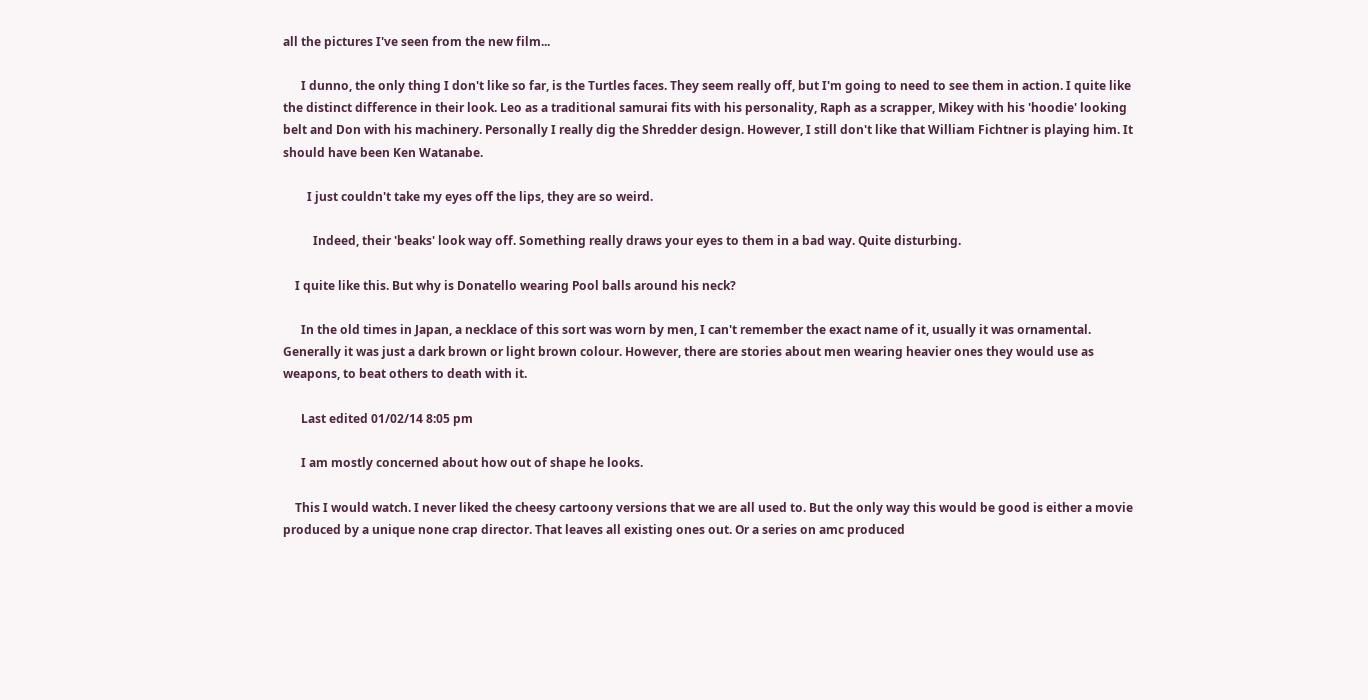all the pictures I've seen from the new film...

      I dunno, the only thing I don't like so far, is the Turtles faces. They seem really off, but I'm going to need to see them in action. I quite like the distinct difference in their look. Leo as a traditional samurai fits with his personality, Raph as a scrapper, Mikey with his 'hoodie' looking belt and Don with his machinery. Personally I really dig the Shredder design. However, I still don't like that William Fichtner is playing him. It should have been Ken Watanabe.

        I just couldn't take my eyes off the lips, they are so weird.

          Indeed, their 'beaks' look way off. Something really draws your eyes to them in a bad way. Quite disturbing.

    I quite like this. But why is Donatello wearing Pool balls around his neck?

      In the old times in Japan, a necklace of this sort was worn by men, I can't remember the exact name of it, usually it was ornamental. Generally it was just a dark brown or light brown colour. However, there are stories about men wearing heavier ones they would use as weapons, to beat others to death with it.

      Last edited 01/02/14 8:05 pm

      I am mostly concerned about how out of shape he looks.

    This I would watch. I never liked the cheesy cartoony versions that we are all used to. But the only way this would be good is either a movie produced by a unique none crap director. That leaves all existing ones out. Or a series on amc produced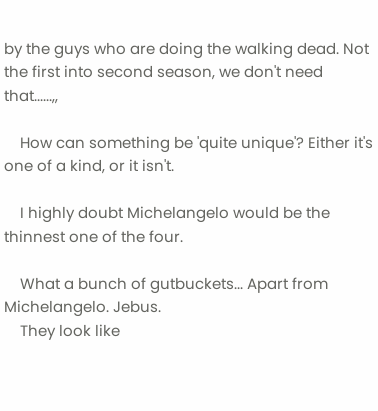by the guys who are doing the walking dead. Not the first into second season, we don't need that......,,

    How can something be 'quite unique'? Either it's one of a kind, or it isn't.

    I highly doubt Michelangelo would be the thinnest one of the four.

    What a bunch of gutbuckets... Apart from Michelangelo. Jebus.
    They look like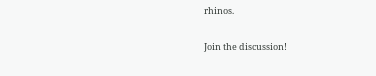rhinos.

Join the discussion!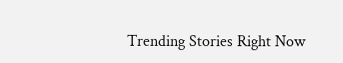Trending Stories Right Now